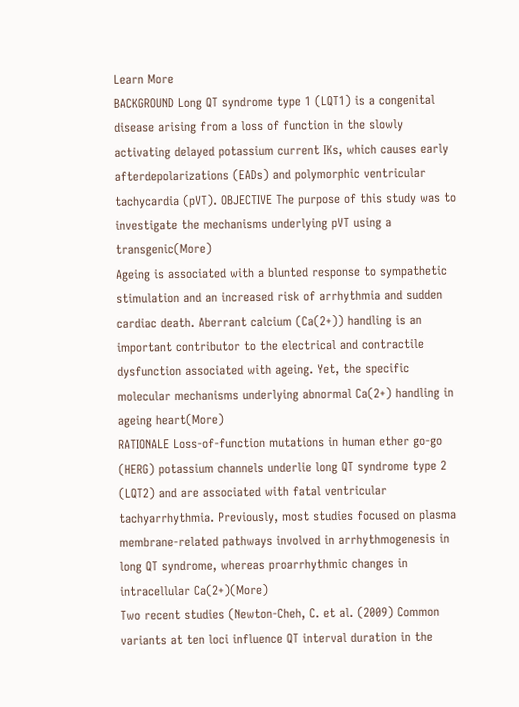Learn More
BACKGROUND Long QT syndrome type 1 (LQT1) is a congenital disease arising from a loss of function in the slowly activating delayed potassium current IKs, which causes early afterdepolarizations (EADs) and polymorphic ventricular tachycardia (pVT). OBJECTIVE The purpose of this study was to investigate the mechanisms underlying pVT using a transgenic(More)
Ageing is associated with a blunted response to sympathetic stimulation and an increased risk of arrhythmia and sudden cardiac death. Aberrant calcium (Ca(2+)) handling is an important contributor to the electrical and contractile dysfunction associated with ageing. Yet, the specific molecular mechanisms underlying abnormal Ca(2+) handling in ageing heart(More)
RATIONALE Loss-of-function mutations in human ether go-go (HERG) potassium channels underlie long QT syndrome type 2 (LQT2) and are associated with fatal ventricular tachyarrhythmia. Previously, most studies focused on plasma membrane-related pathways involved in arrhythmogenesis in long QT syndrome, whereas proarrhythmic changes in intracellular Ca(2+)(More)
Two recent studies (Newton-Cheh, C. et al. (2009) Common variants at ten loci influence QT interval duration in the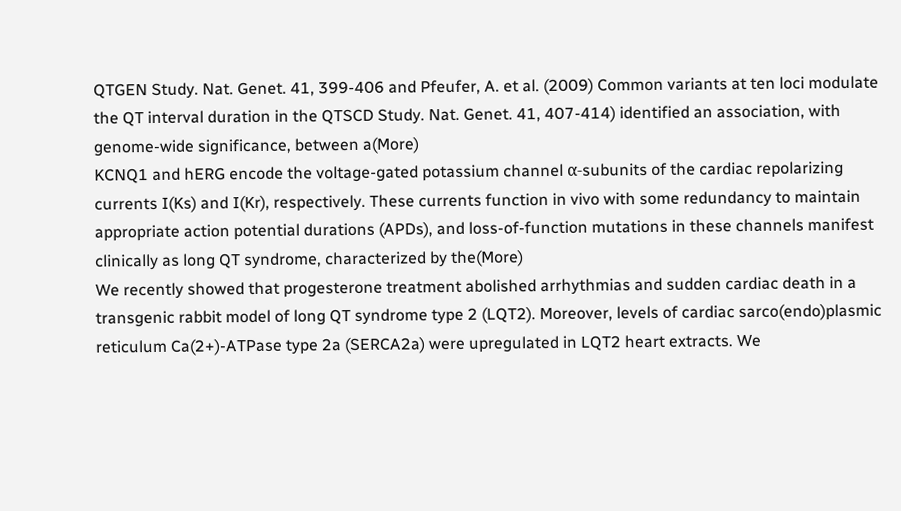QTGEN Study. Nat. Genet. 41, 399-406 and Pfeufer, A. et al. (2009) Common variants at ten loci modulate the QT interval duration in the QTSCD Study. Nat. Genet. 41, 407-414) identified an association, with genome-wide significance, between a(More)
KCNQ1 and hERG encode the voltage-gated potassium channel α-subunits of the cardiac repolarizing currents I(Ks) and I(Kr), respectively. These currents function in vivo with some redundancy to maintain appropriate action potential durations (APDs), and loss-of-function mutations in these channels manifest clinically as long QT syndrome, characterized by the(More)
We recently showed that progesterone treatment abolished arrhythmias and sudden cardiac death in a transgenic rabbit model of long QT syndrome type 2 (LQT2). Moreover, levels of cardiac sarco(endo)plasmic reticulum Ca(2+)-ATPase type 2a (SERCA2a) were upregulated in LQT2 heart extracts. We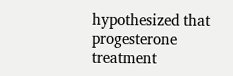hypothesized that progesterone treatment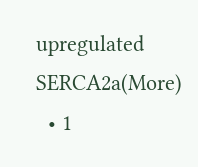upregulated SERCA2a(More)
  • 1